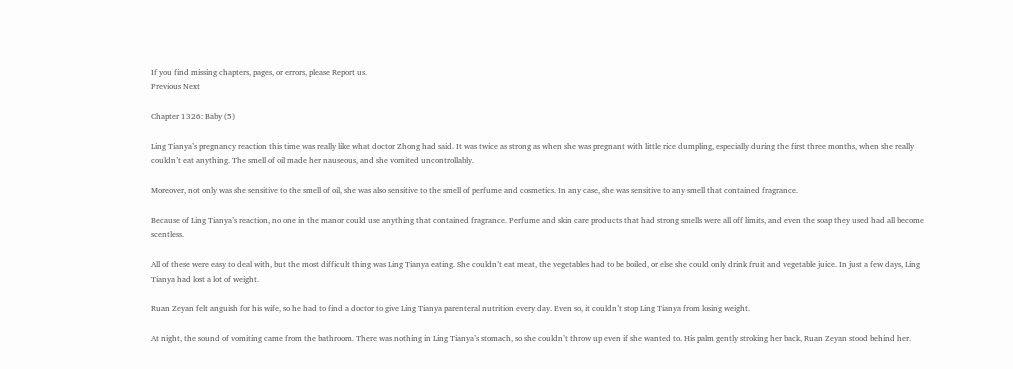If you find missing chapters, pages, or errors, please Report us.
Previous Next

Chapter 1326: Baby (5)

Ling Tianya’s pregnancy reaction this time was really like what doctor Zhong had said. It was twice as strong as when she was pregnant with little rice dumpling, especially during the first three months, when she really couldn’t eat anything. The smell of oil made her nauseous, and she vomited uncontrollably.

Moreover, not only was she sensitive to the smell of oil, she was also sensitive to the smell of perfume and cosmetics. In any case, she was sensitive to any smell that contained fragrance.

Because of Ling Tianya’s reaction, no one in the manor could use anything that contained fragrance. Perfume and skin care products that had strong smells were all off limits, and even the soap they used had all become scentless.

All of these were easy to deal with, but the most difficult thing was Ling Tianya eating. She couldn’t eat meat, the vegetables had to be boiled, or else she could only drink fruit and vegetable juice. In just a few days, Ling Tianya had lost a lot of weight.

Ruan Zeyan felt anguish for his wife, so he had to find a doctor to give Ling Tianya parenteral nutrition every day. Even so, it couldn’t stop Ling Tianya from losing weight.

At night, the sound of vomiting came from the bathroom. There was nothing in Ling Tianya’s stomach, so she couldn’t throw up even if she wanted to. His palm gently stroking her back, Ruan Zeyan stood behind her.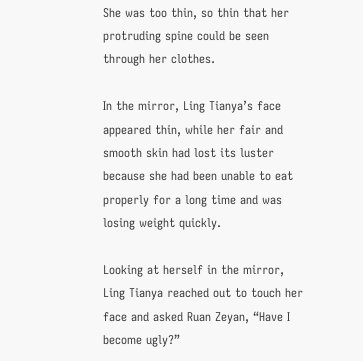She was too thin, so thin that her protruding spine could be seen through her clothes.

In the mirror, Ling Tianya’s face appeared thin, while her fair and smooth skin had lost its luster because she had been unable to eat properly for a long time and was losing weight quickly.

Looking at herself in the mirror, Ling Tianya reached out to touch her face and asked Ruan Zeyan, “Have I become ugly?”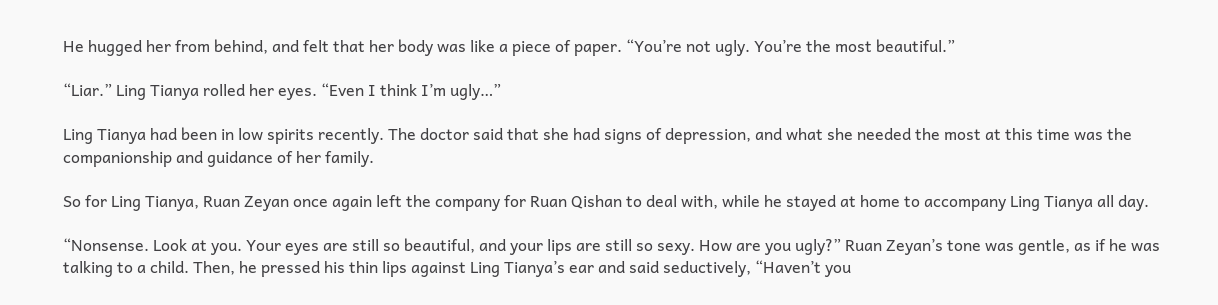He hugged her from behind, and felt that her body was like a piece of paper. “You’re not ugly. You’re the most beautiful.”

“Liar.” Ling Tianya rolled her eyes. “Even I think I’m ugly…”

Ling Tianya had been in low spirits recently. The doctor said that she had signs of depression, and what she needed the most at this time was the companionship and guidance of her family.

So for Ling Tianya, Ruan Zeyan once again left the company for Ruan Qishan to deal with, while he stayed at home to accompany Ling Tianya all day.

“Nonsense. Look at you. Your eyes are still so beautiful, and your lips are still so sexy. How are you ugly?” Ruan Zeyan’s tone was gentle, as if he was talking to a child. Then, he pressed his thin lips against Ling Tianya’s ear and said seductively, “Haven’t you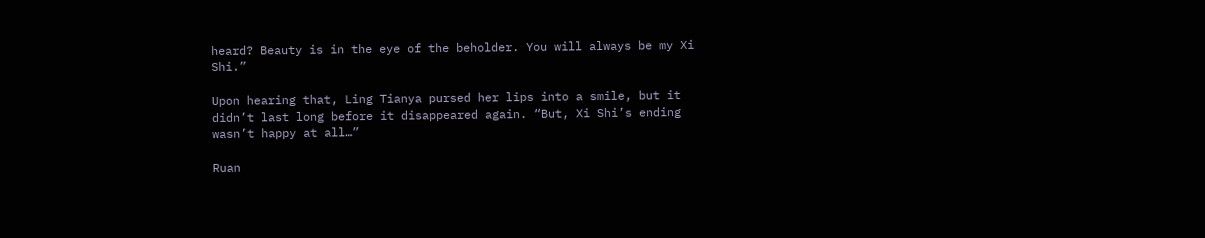heard? Beauty is in the eye of the beholder. You will always be my Xi Shi.”

Upon hearing that, Ling Tianya pursed her lips into a smile, but it didn’t last long before it disappeared again. “But, Xi Shi’s ending wasn’t happy at all…”

Ruan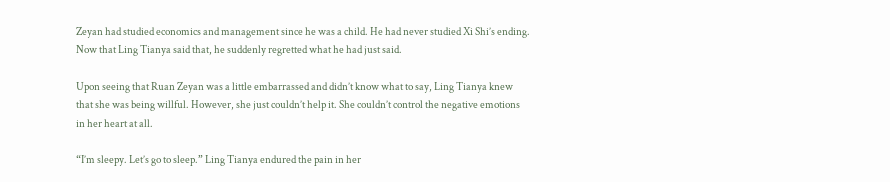Zeyan had studied economics and management since he was a child. He had never studied Xi Shi’s ending. Now that Ling Tianya said that, he suddenly regretted what he had just said.

Upon seeing that Ruan Zeyan was a little embarrassed and didn’t know what to say, Ling Tianya knew that she was being willful. However, she just couldn’t help it. She couldn’t control the negative emotions in her heart at all.

“I’m sleepy. Let’s go to sleep.” Ling Tianya endured the pain in her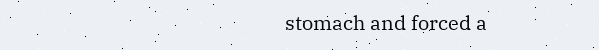stomach and forced a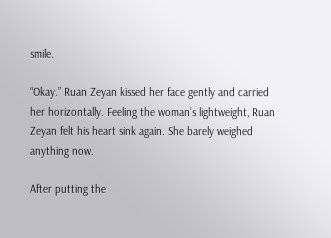smile.

“Okay.” Ruan Zeyan kissed her face gently and carried her horizontally. Feeling the woman’s lightweight, Ruan Zeyan felt his heart sink again. She barely weighed anything now.

After putting the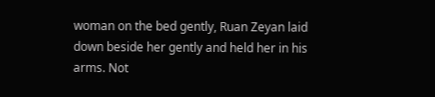woman on the bed gently, Ruan Zeyan laid down beside her gently and held her in his arms. Not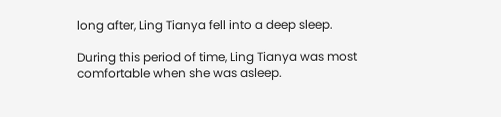long after, Ling Tianya fell into a deep sleep.

During this period of time, Ling Tianya was most comfortable when she was asleep.